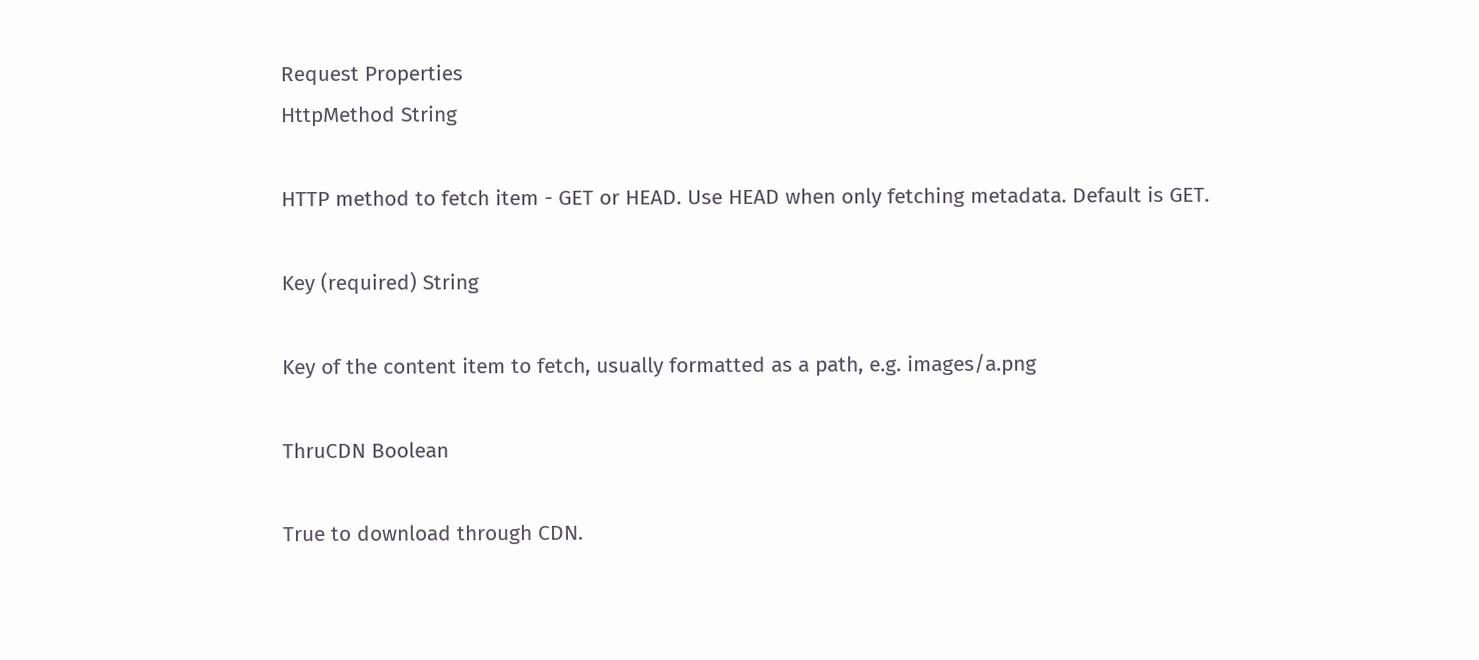Request Properties
HttpMethod String

HTTP method to fetch item - GET or HEAD. Use HEAD when only fetching metadata. Default is GET.

Key (required) String

Key of the content item to fetch, usually formatted as a path, e.g. images/a.png

ThruCDN Boolean

True to download through CDN.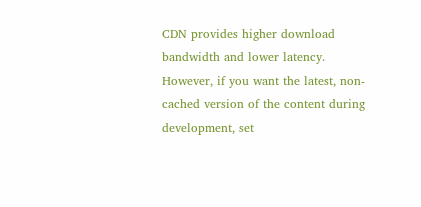CDN provides higher download bandwidth and lower latency. However, if you want the latest, non-cached version of the content during development, set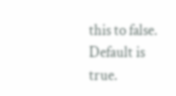this to false. Default is true.